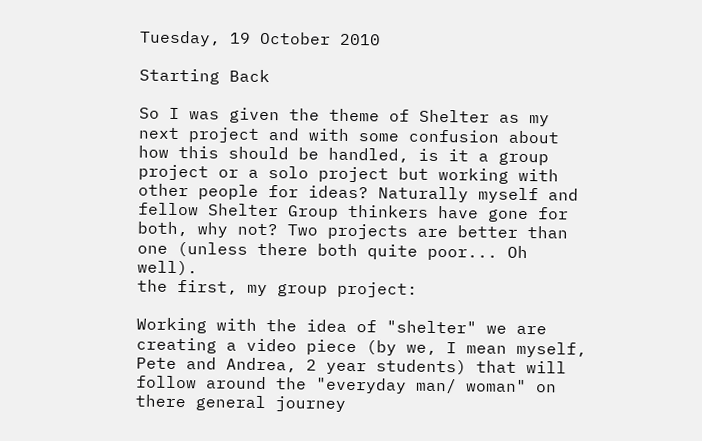Tuesday, 19 October 2010

Starting Back

So I was given the theme of Shelter as my next project and with some confusion about how this should be handled, is it a group project or a solo project but working with other people for ideas? Naturally myself and fellow Shelter Group thinkers have gone for both, why not? Two projects are better than one (unless there both quite poor... Oh well).
the first, my group project:

Working with the idea of "shelter" we are creating a video piece (by we, I mean myself, Pete and Andrea, 2 year students) that will follow around the "everyday man/ woman" on there general journey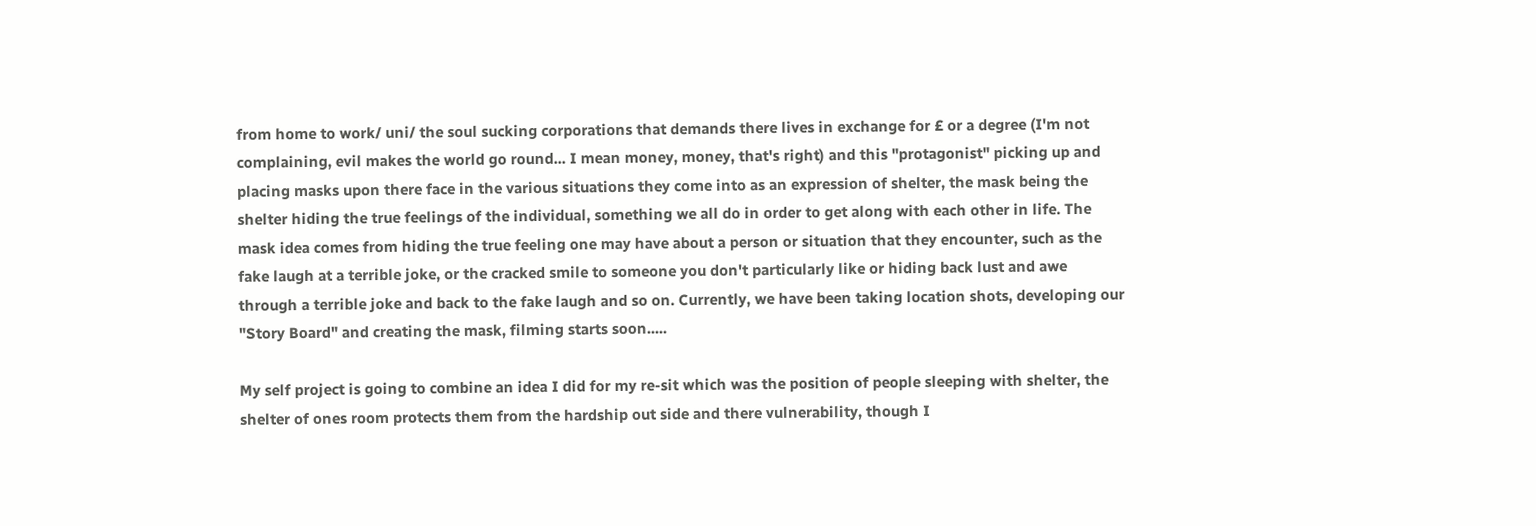from home to work/ uni/ the soul sucking corporations that demands there lives in exchange for £ or a degree (I'm not complaining, evil makes the world go round... I mean money, money, that's right) and this "protagonist" picking up and placing masks upon there face in the various situations they come into as an expression of shelter, the mask being the shelter hiding the true feelings of the individual, something we all do in order to get along with each other in life. The mask idea comes from hiding the true feeling one may have about a person or situation that they encounter, such as the fake laugh at a terrible joke, or the cracked smile to someone you don't particularly like or hiding back lust and awe through a terrible joke and back to the fake laugh and so on. Currently, we have been taking location shots, developing our "Story Board" and creating the mask, filming starts soon.....

My self project is going to combine an idea I did for my re-sit which was the position of people sleeping with shelter, the shelter of ones room protects them from the hardship out side and there vulnerability, though I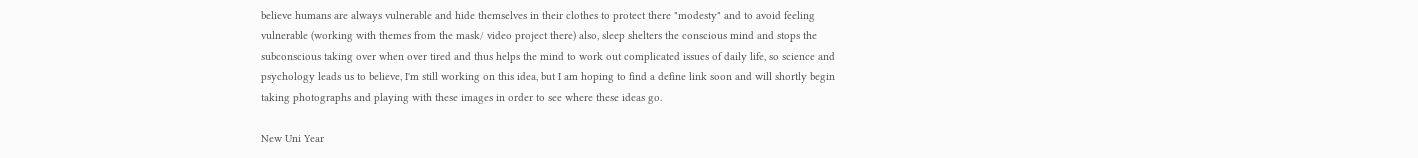believe humans are always vulnerable and hide themselves in their clothes to protect there "modesty" and to avoid feeling vulnerable (working with themes from the mask/ video project there) also, sleep shelters the conscious mind and stops the subconscious taking over when over tired and thus helps the mind to work out complicated issues of daily life, so science and psychology leads us to believe, I'm still working on this idea, but I am hoping to find a define link soon and will shortly begin taking photographs and playing with these images in order to see where these ideas go.

New Uni Year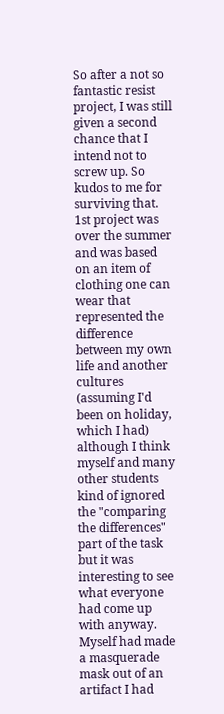So after a not so fantastic resist project, I was still given a second chance that I intend not to screw up. So kudos to me for surviving that.
1st project was over the summer and was based on an item of clothing one can wear that represented the difference between my own life and another cultures (assuming I'd been on holiday, which I had) although I think myself and many other students kind of ignored the "comparing the differences" part of the task but it was interesting to see what everyone had come up with anyway. Myself had made a masquerade mask out of an artifact I had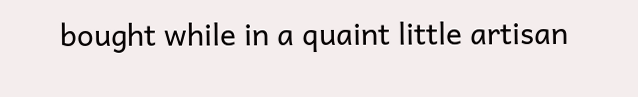bought while in a quaint little artisan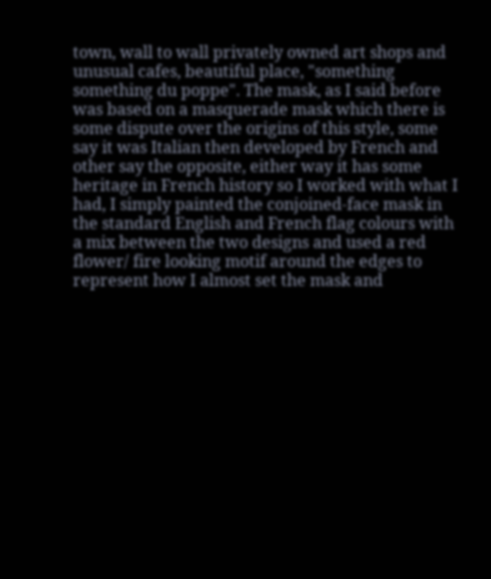town, wall to wall privately owned art shops and unusual cafes, beautiful place, "something something du poppe". The mask, as I said before was based on a masquerade mask which there is some dispute over the origins of this style, some say it was Italian then developed by French and other say the opposite, either way it has some heritage in French history so I worked with what I had, I simply painted the conjoined-face mask in the standard English and French flag colours with a mix between the two designs and used a red flower/ fire looking motif around the edges to represent how I almost set the mask and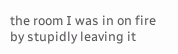the room I was in on fire by stupidly leaving it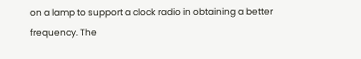on a lamp to support a clock radio in obtaining a better frequency. The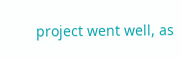project went well, as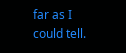far as I could tell.